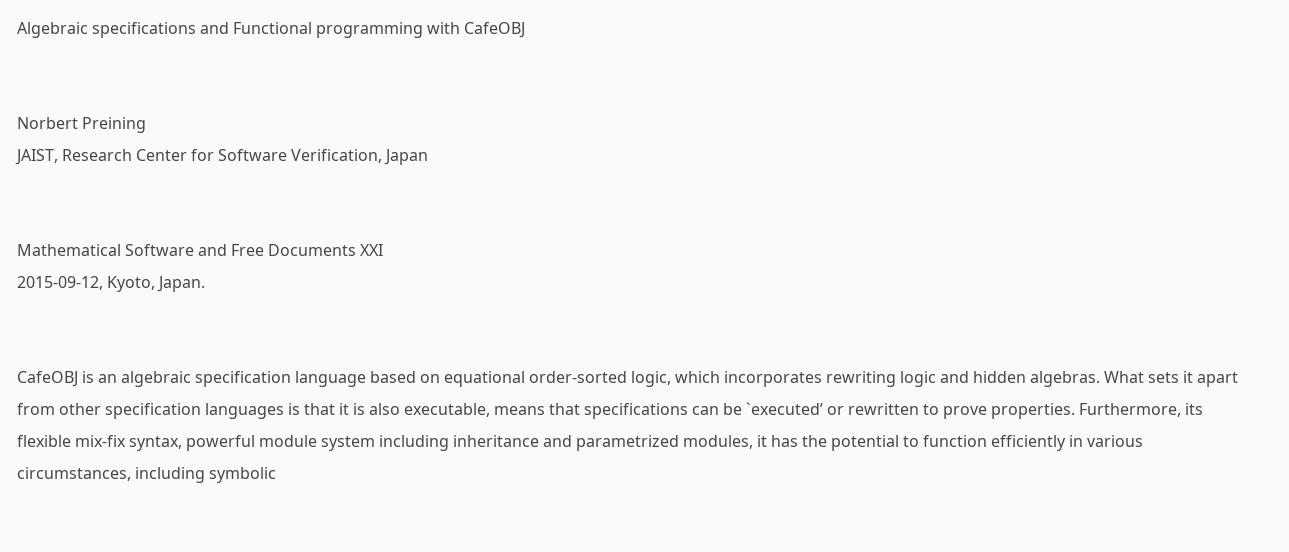Algebraic specifications and Functional programming with CafeOBJ


Norbert Preining
JAIST, Research Center for Software Verification, Japan


Mathematical Software and Free Documents XXI
2015-09-12, Kyoto, Japan.


CafeOBJ is an algebraic specification language based on equational order-sorted logic, which incorporates rewriting logic and hidden algebras. What sets it apart from other specification languages is that it is also executable, means that specifications can be `executed’ or rewritten to prove properties. Furthermore, its flexible mix-fix syntax, powerful module system including inheritance and parametrized modules, it has the potential to function efficiently in various circumstances, including symbolic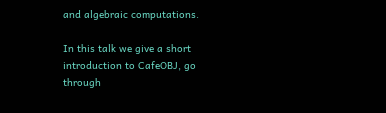and algebraic computations.

In this talk we give a short introduction to CafeOBJ, go through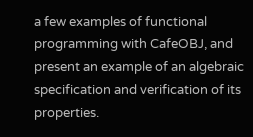a few examples of functional programming with CafeOBJ, and present an example of an algebraic specification and verification of its properties.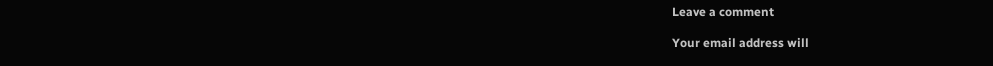Leave a comment

Your email address will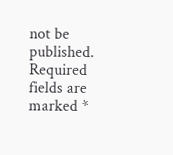not be published. Required fields are marked *